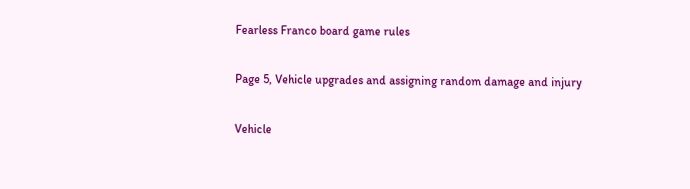Fearless Franco board game rules

Page 5, Vehicle upgrades and assigning random damage and injury

Vehicle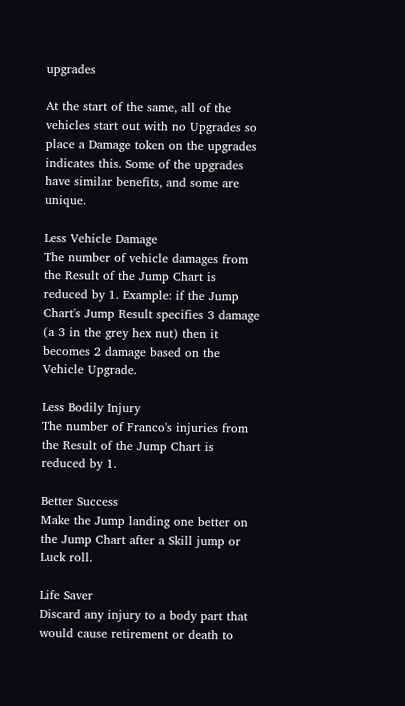upgrades

At the start of the same, all of the vehicles start out with no Upgrades so place a Damage token on the upgrades indicates this. Some of the upgrades have similar benefits, and some are unique.

Less Vehicle Damage
The number of vehicle damages from the Result of the Jump Chart is reduced by 1. Example: if the Jump Chart's Jump Result specifies 3 damage (a 3 in the grey hex nut) then it becomes 2 damage based on the Vehicle Upgrade.

Less Bodily Injury
The number of Franco's injuries from the Result of the Jump Chart is reduced by 1.

Better Success
Make the Jump landing one better on the Jump Chart after a Skill jump or Luck roll.

Life Saver
Discard any injury to a body part that would cause retirement or death to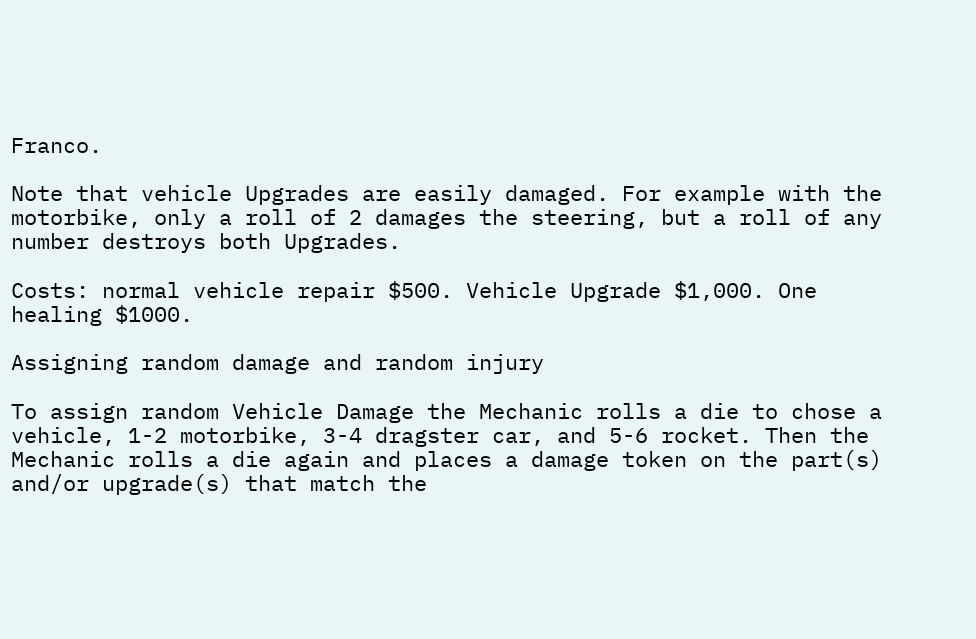Franco.

Note that vehicle Upgrades are easily damaged. For example with the motorbike, only a roll of 2 damages the steering, but a roll of any number destroys both Upgrades.

Costs: normal vehicle repair $500. Vehicle Upgrade $1,000. One healing $1000.

Assigning random damage and random injury

To assign random Vehicle Damage the Mechanic rolls a die to chose a vehicle, 1-2 motorbike, 3-4 dragster car, and 5-6 rocket. Then the Mechanic rolls a die again and places a damage token on the part(s) and/or upgrade(s) that match the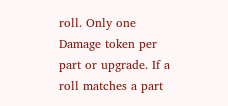roll. Only one Damage token per part or upgrade. If a roll matches a part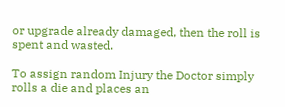or upgrade already damaged, then the roll is spent and wasted.

To assign random Injury the Doctor simply rolls a die and places an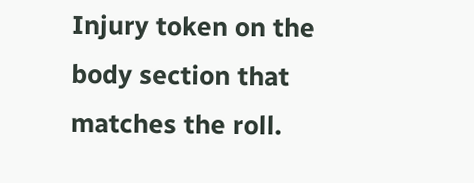Injury token on the body section that matches the roll.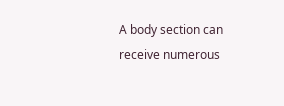A body section can receive numerous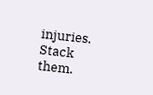injuries. Stack them.